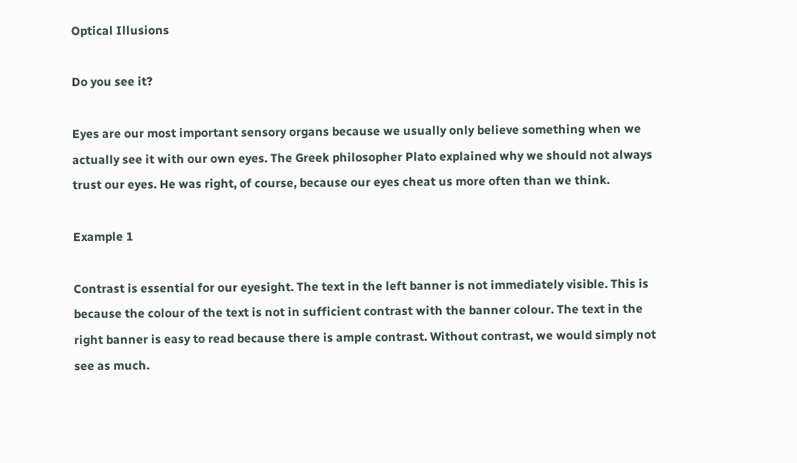Optical Illusions

Do you see it?

Eyes are our most important sensory organs because we usually only believe something when we actually see it with our own eyes. The Greek philosopher Plato explained why we should not always trust our eyes. He was right, of course, because our eyes cheat us more often than we think.

Example 1

Contrast is essential for our eyesight. The text in the left banner is not immediately visible. This is because the colour of the text is not in sufficient contrast with the banner colour. The text in the right banner is easy to read because there is ample contrast. Without contrast, we would simply not see as much.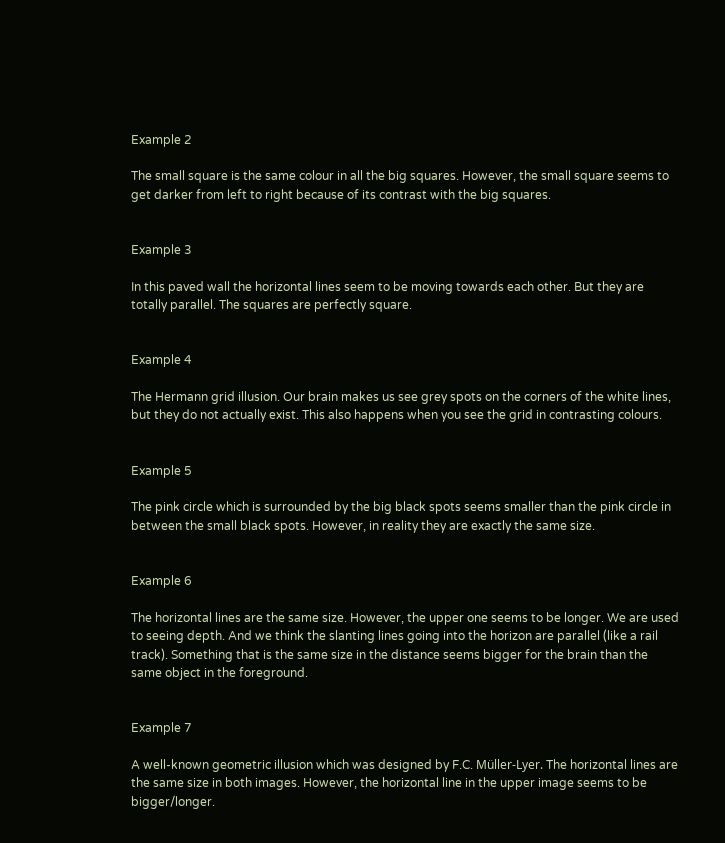Example 2

The small square is the same colour in all the big squares. However, the small square seems to get darker from left to right because of its contrast with the big squares.


Example 3

In this paved wall the horizontal lines seem to be moving towards each other. But they are totally parallel. The squares are perfectly square.


Example 4

The Hermann grid illusion. Our brain makes us see grey spots on the corners of the white lines, but they do not actually exist. This also happens when you see the grid in contrasting colours.


Example 5

The pink circle which is surrounded by the big black spots seems smaller than the pink circle in between the small black spots. However, in reality they are exactly the same size.


Example 6

The horizontal lines are the same size. However, the upper one seems to be longer. We are used to seeing depth. And we think the slanting lines going into the horizon are parallel (like a rail track). Something that is the same size in the distance seems bigger for the brain than the same object in the foreground.


Example 7

A well-known geometric illusion which was designed by F.C. Müller-Lyer. The horizontal lines are the same size in both images. However, the horizontal line in the upper image seems to be bigger/longer.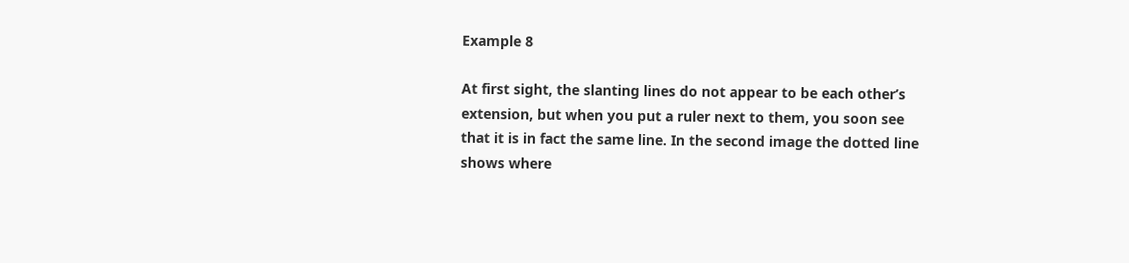Example 8

At first sight, the slanting lines do not appear to be each other’s extension, but when you put a ruler next to them, you soon see that it is in fact the same line. In the second image the dotted line shows where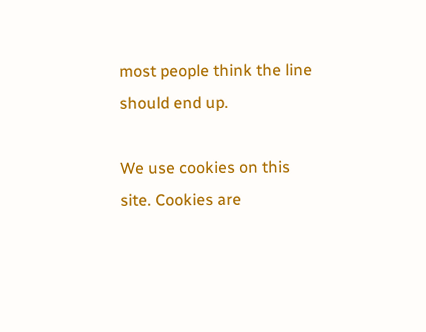most people think the line should end up.

We use cookies on this site. Cookies are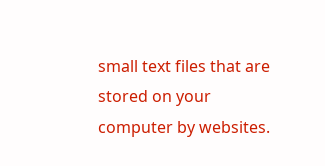small text files that are stored on your computer by websites.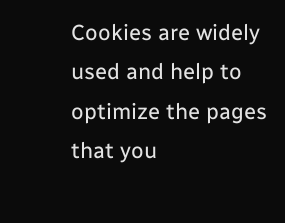Cookies are widely used and help to optimize the pages that you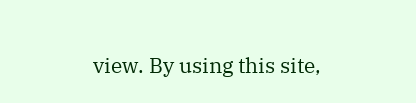view. By using this site,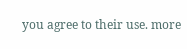you agree to their use. more